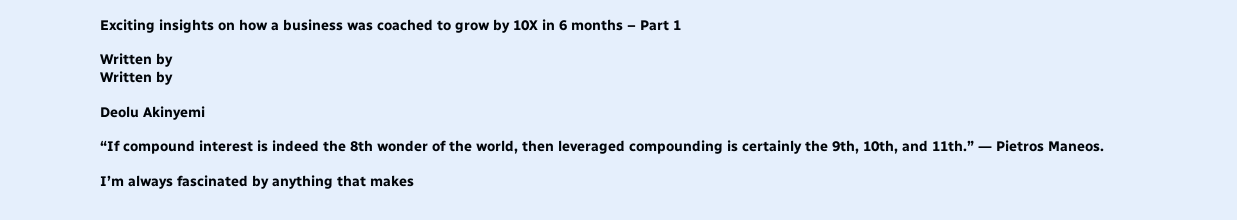Exciting insights on how a business was coached to grow by 10X in 6 months – Part 1

Written by
Written by

Deolu Akinyemi

“If compound interest is indeed the 8th wonder of the world, then leveraged compounding is certainly the 9th, 10th, and 11th.” ― Pietros Maneos.

I’m always fascinated by anything that makes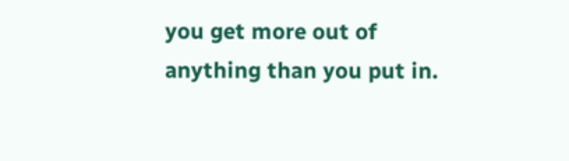you get more out of anything than you put in.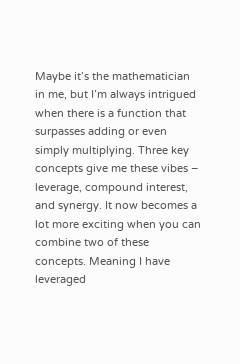Maybe it’s the mathematician in me, but I’m always intrigued when there is a function that surpasses adding or even simply multiplying. Three key concepts give me these vibes – leverage, compound interest, and synergy. It now becomes a lot more exciting when you can combine two of these concepts. Meaning I have leveraged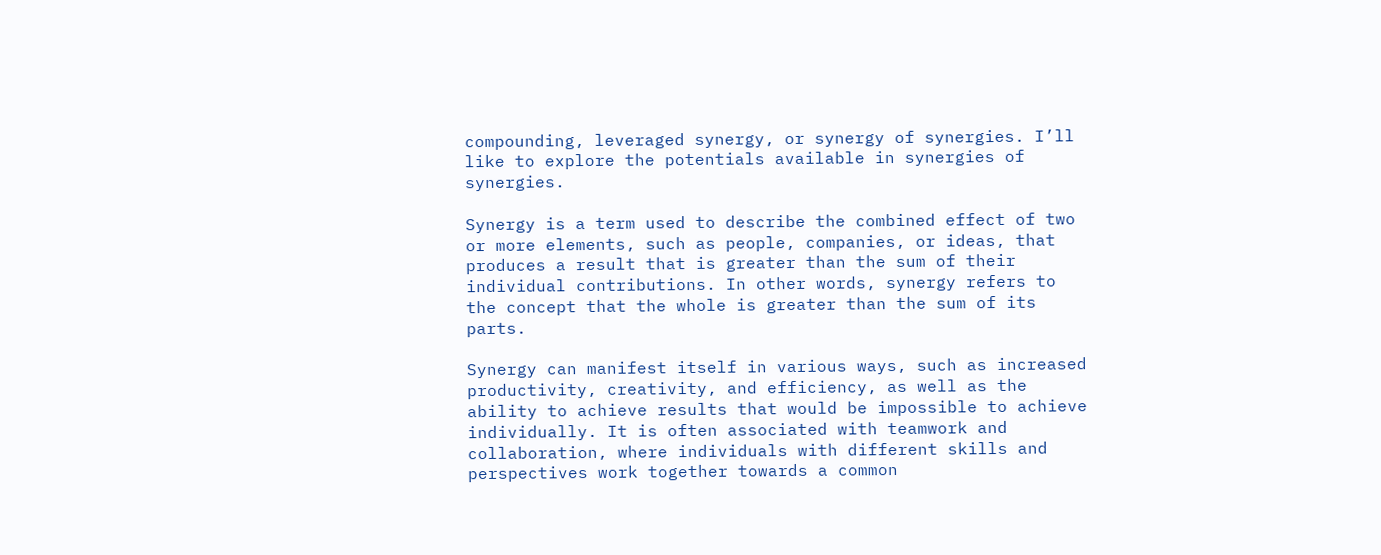compounding, leveraged synergy, or synergy of synergies. I’ll like to explore the potentials available in synergies of synergies.

Synergy is a term used to describe the combined effect of two or more elements, such as people, companies, or ideas, that produces a result that is greater than the sum of their individual contributions. In other words, synergy refers to the concept that the whole is greater than the sum of its parts.

Synergy can manifest itself in various ways, such as increased productivity, creativity, and efficiency, as well as the ability to achieve results that would be impossible to achieve individually. It is often associated with teamwork and collaboration, where individuals with different skills and perspectives work together towards a common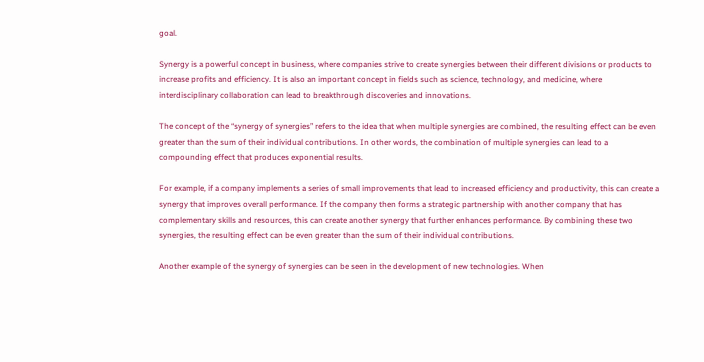goal.

Synergy is a powerful concept in business, where companies strive to create synergies between their different divisions or products to increase profits and efficiency. It is also an important concept in fields such as science, technology, and medicine, where interdisciplinary collaboration can lead to breakthrough discoveries and innovations.

The concept of the “synergy of synergies” refers to the idea that when multiple synergies are combined, the resulting effect can be even greater than the sum of their individual contributions. In other words, the combination of multiple synergies can lead to a compounding effect that produces exponential results.

For example, if a company implements a series of small improvements that lead to increased efficiency and productivity, this can create a synergy that improves overall performance. If the company then forms a strategic partnership with another company that has complementary skills and resources, this can create another synergy that further enhances performance. By combining these two synergies, the resulting effect can be even greater than the sum of their individual contributions.

Another example of the synergy of synergies can be seen in the development of new technologies. When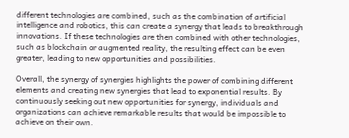different technologies are combined, such as the combination of artificial intelligence and robotics, this can create a synergy that leads to breakthrough innovations. If these technologies are then combined with other technologies, such as blockchain or augmented reality, the resulting effect can be even greater, leading to new opportunities and possibilities.

Overall, the synergy of synergies highlights the power of combining different elements and creating new synergies that lead to exponential results. By continuously seeking out new opportunities for synergy, individuals and organizations can achieve remarkable results that would be impossible to achieve on their own.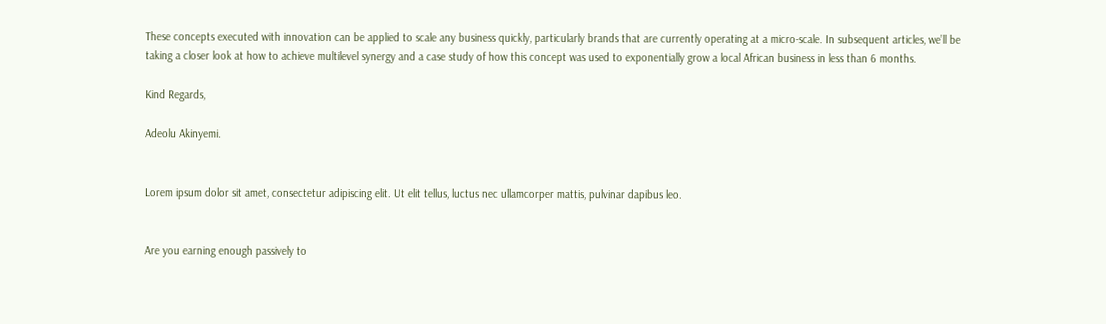These concepts executed with innovation can be applied to scale any business quickly, particularly brands that are currently operating at a micro-scale. In subsequent articles, we’ll be taking a closer look at how to achieve multilevel synergy and a case study of how this concept was used to exponentially grow a local African business in less than 6 months.

Kind Regards,

Adeolu Akinyemi.


Lorem ipsum dolor sit amet, consectetur adipiscing elit. Ut elit tellus, luctus nec ullamcorper mattis, pulvinar dapibus leo.


Are you earning enough passively to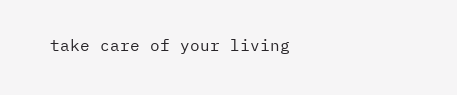take care of your living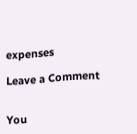expenses

Leave a Comment


You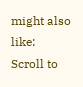might also like:
Scroll to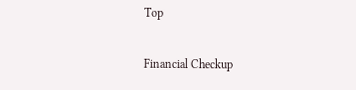Top

Financial Checkup